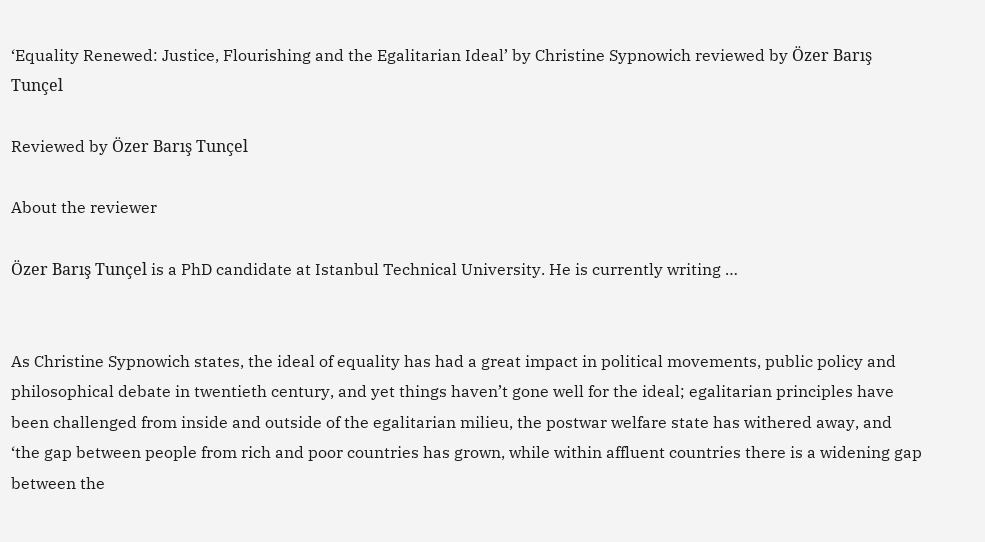‘Equality Renewed: Justice, Flourishing and the Egalitarian Ideal’ by Christine Sypnowich reviewed by Özer Barış Tunçel

Reviewed by Özer Barış Tunçel

About the reviewer

Özer Barış Tunçel is a PhD candidate at Istanbul Technical University. He is currently writing …


As Christine Sypnowich states, the ideal of equality has had a great impact in political movements, public policy and philosophical debate in twentieth century, and yet things haven’t gone well for the ideal; egalitarian principles have been challenged from inside and outside of the egalitarian milieu, the postwar welfare state has withered away, and ‘the gap between people from rich and poor countries has grown, while within affluent countries there is a widening gap between the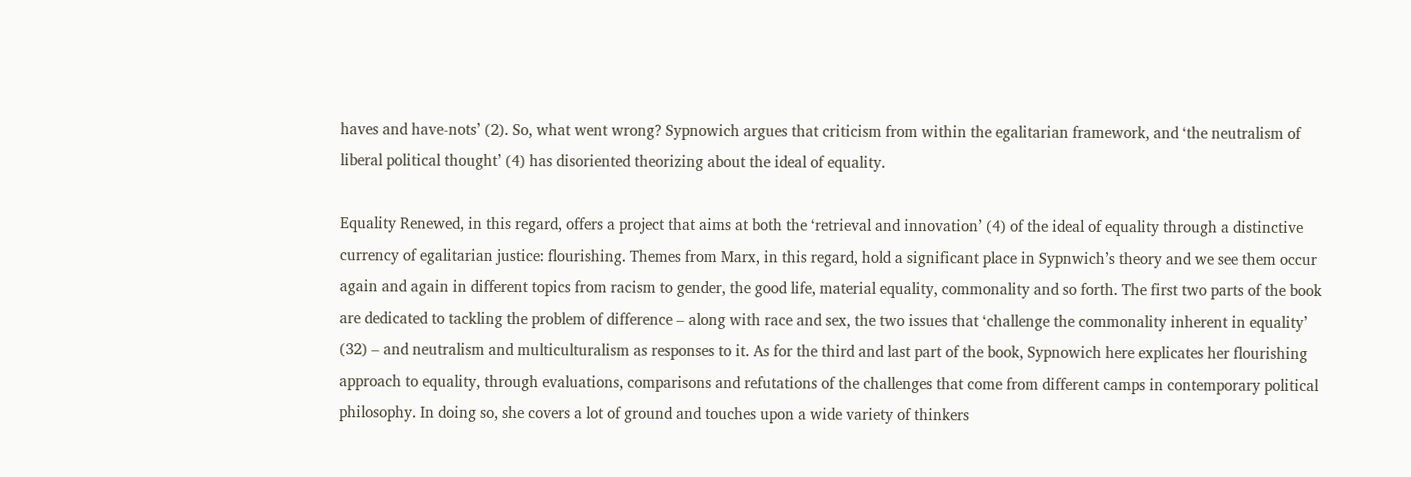haves and have-nots’ (2). So, what went wrong? Sypnowich argues that criticism from within the egalitarian framework, and ‘the neutralism of liberal political thought’ (4) has disoriented theorizing about the ideal of equality.

Equality Renewed, in this regard, offers a project that aims at both the ‘retrieval and innovation’ (4) of the ideal of equality through a distinctive currency of egalitarian justice: flourishing. Themes from Marx, in this regard, hold a significant place in Sypnwich’s theory and we see them occur again and again in different topics from racism to gender, the good life, material equality, commonality and so forth. The first two parts of the book are dedicated to tackling the problem of difference – along with race and sex, the two issues that ‘challenge the commonality inherent in equality’ (32) – and neutralism and multiculturalism as responses to it. As for the third and last part of the book, Sypnowich here explicates her flourishing approach to equality, through evaluations, comparisons and refutations of the challenges that come from different camps in contemporary political philosophy. In doing so, she covers a lot of ground and touches upon a wide variety of thinkers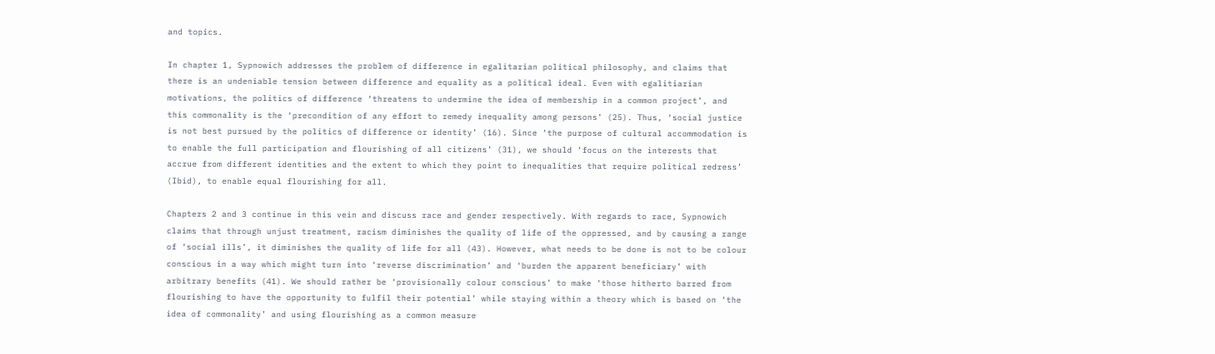and topics.

In chapter 1, Sypnowich addresses the problem of difference in egalitarian political philosophy, and claims that there is an undeniable tension between difference and equality as a political ideal. Even with egalitiarian motivations, the politics of difference ‘threatens to undermine the idea of membership in a common project’, and this commonality is the ‘precondition of any effort to remedy inequality among persons’ (25). Thus, ‘social justice is not best pursued by the politics of difference or identity’ (16). Since ‘the purpose of cultural accommodation is to enable the full participation and flourishing of all citizens’ (31), we should ‘focus on the interests that accrue from different identities and the extent to which they point to inequalities that require political redress’ (Ibid), to enable equal flourishing for all.

Chapters 2 and 3 continue in this vein and discuss race and gender respectively. With regards to race, Sypnowich claims that through unjust treatment, racism diminishes the quality of life of the oppressed, and by causing a range of ‘social ills’, it diminishes the quality of life for all (43). However, what needs to be done is not to be colour conscious in a way which might turn into ‘reverse discrimination’ and ‘burden the apparent beneficiary’ with arbitrary benefits (41). We should rather be ‘provisionally colour conscious’ to make ‘those hitherto barred from flourishing to have the opportunity to fulfil their potential’ while staying within a theory which is based on ‘the idea of commonality’ and using flourishing as a common measure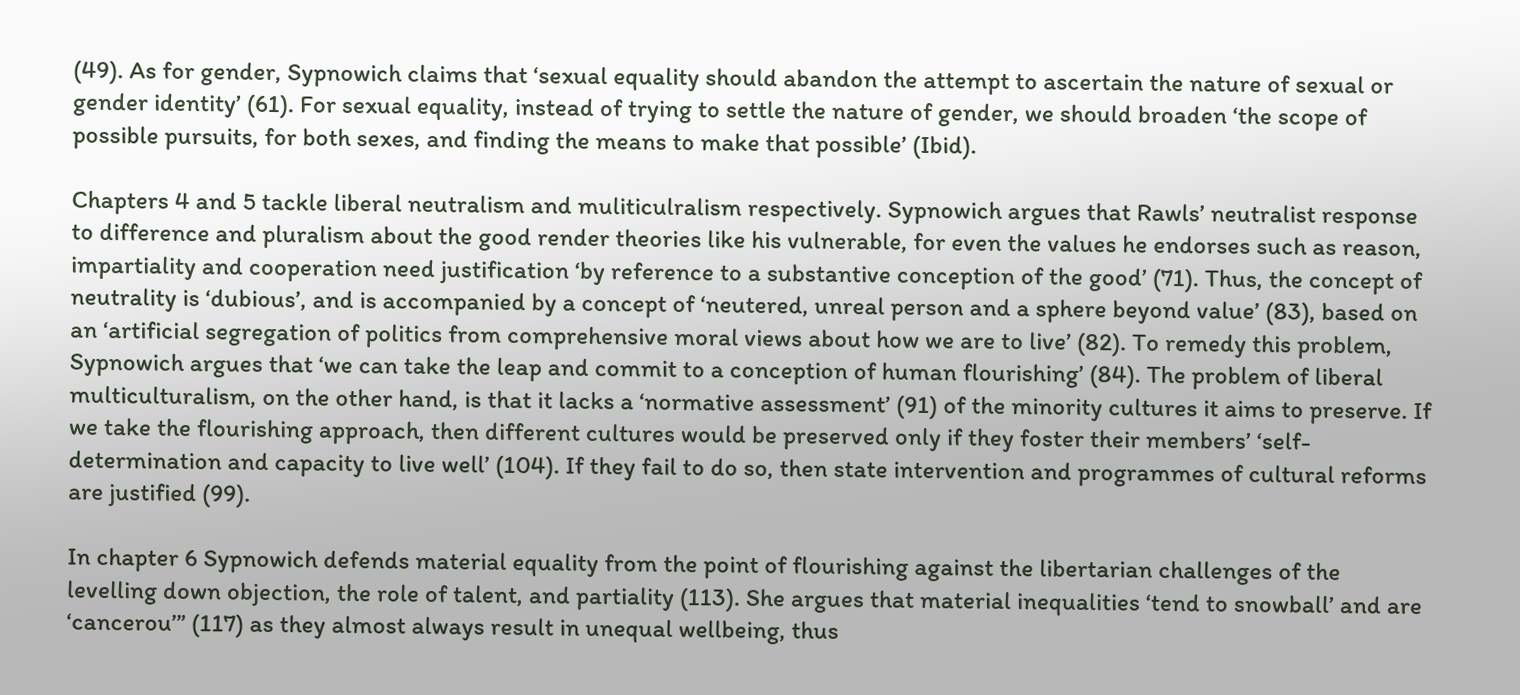(49). As for gender, Sypnowich claims that ‘sexual equality should abandon the attempt to ascertain the nature of sexual or gender identity’ (61). For sexual equality, instead of trying to settle the nature of gender, we should broaden ‘the scope of possible pursuits, for both sexes, and finding the means to make that possible’ (Ibid).

Chapters 4 and 5 tackle liberal neutralism and muliticulralism respectively. Sypnowich argues that Rawls’ neutralist response to difference and pluralism about the good render theories like his vulnerable, for even the values he endorses such as reason, impartiality and cooperation need justification ‘by reference to a substantive conception of the good’ (71). Thus, the concept of neutrality is ‘dubious’, and is accompanied by a concept of ‘neutered, unreal person and a sphere beyond value’ (83), based on an ‘artificial segregation of politics from comprehensive moral views about how we are to live’ (82). To remedy this problem, Sypnowich argues that ‘we can take the leap and commit to a conception of human flourishing’ (84). The problem of liberal multiculturalism, on the other hand, is that it lacks a ‘normative assessment’ (91) of the minority cultures it aims to preserve. If we take the flourishing approach, then different cultures would be preserved only if they foster their members’ ‘self-determination and capacity to live well’ (104). If they fail to do so, then state intervention and programmes of cultural reforms are justified (99).

In chapter 6 Sypnowich defends material equality from the point of flourishing against the libertarian challenges of the levelling down objection, the role of talent, and partiality (113). She argues that material inequalities ‘tend to snowball’ and are ‘cancerou’” (117) as they almost always result in unequal wellbeing, thus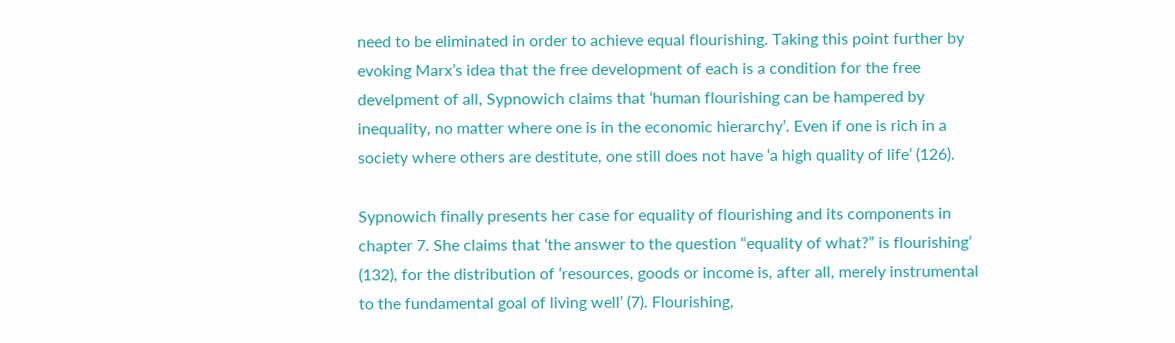need to be eliminated in order to achieve equal flourishing. Taking this point further by evoking Marx’s idea that the free development of each is a condition for the free develpment of all, Sypnowich claims that ‘human flourishing can be hampered by inequality, no matter where one is in the economic hierarchy’. Even if one is rich in a society where others are destitute, one still does not have ‘a high quality of life’ (126).

Sypnowich finally presents her case for equality of flourishing and its components in chapter 7. She claims that ‘the answer to the question “equality of what?” is flourishing’ (132), for the distribution of ‘resources, goods or income is, after all, merely instrumental to the fundamental goal of living well’ (7). Flourishing,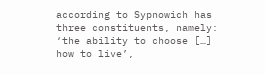according to Sypnowich has three constituents, namely: ‘the ability to choose […] how to live’,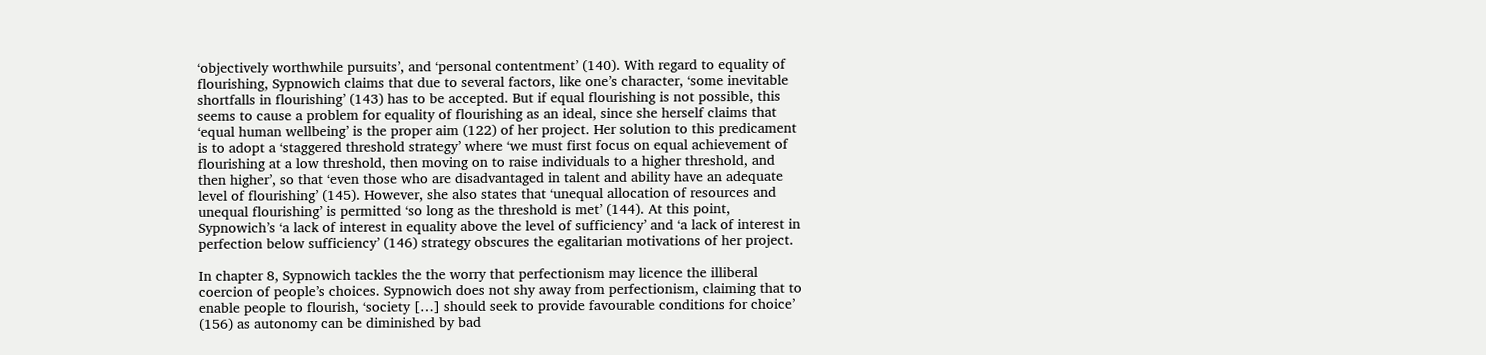‘objectively worthwhile pursuits’, and ‘personal contentment’ (140). With regard to equality of flourishing, Sypnowich claims that due to several factors, like one’s character, ‘some inevitable shortfalls in flourishing’ (143) has to be accepted. But if equal flourishing is not possible, this seems to cause a problem for equality of flourishing as an ideal, since she herself claims that ‘equal human wellbeing’ is the proper aim (122) of her project. Her solution to this predicament is to adopt a ‘staggered threshold strategy’ where ‘we must first focus on equal achievement of flourishing at a low threshold, then moving on to raise individuals to a higher threshold, and then higher’, so that ‘even those who are disadvantaged in talent and ability have an adequate level of flourishing’ (145). However, she also states that ‘unequal allocation of resources and unequal flourishing’ is permitted ‘so long as the threshold is met’ (144). At this point, Sypnowich’s ‘a lack of interest in equality above the level of sufficiency’ and ‘a lack of interest in perfection below sufficiency’ (146) strategy obscures the egalitarian motivations of her project.

In chapter 8, Sypnowich tackles the the worry that perfectionism may licence the illiberal coercion of people’s choices. Sypnowich does not shy away from perfectionism, claiming that to enable people to flourish, ‘society […] should seek to provide favourable conditions for choice’ (156) as autonomy can be diminished by bad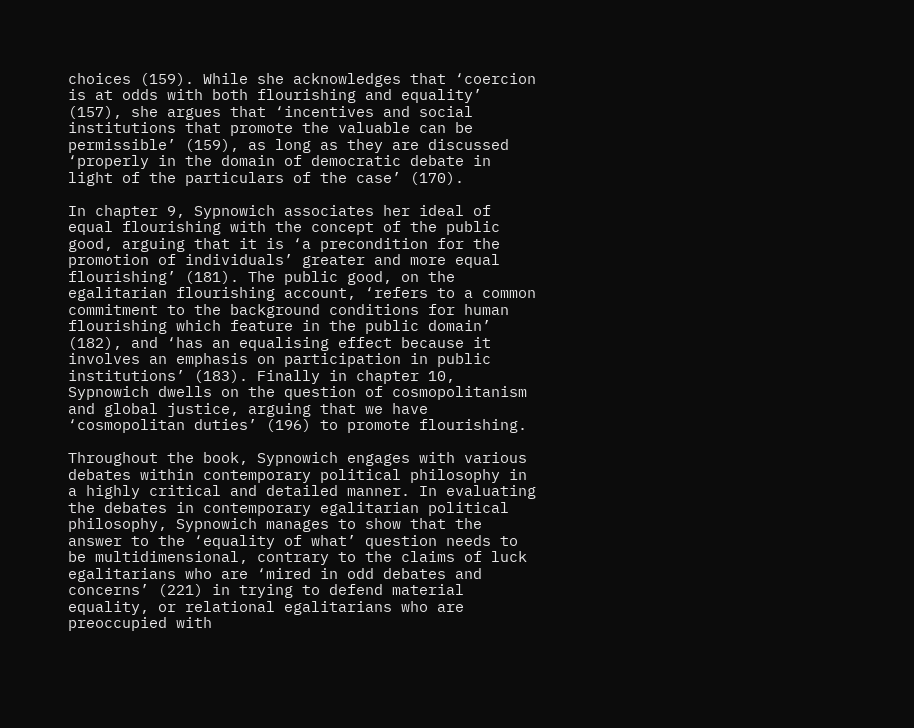choices (159). While she acknowledges that ‘coercion is at odds with both flourishing and equality’ (157), she argues that ‘incentives and social institutions that promote the valuable can be permissible’ (159), as long as they are discussed ‘properly in the domain of democratic debate in light of the particulars of the case’ (170).

In chapter 9, Sypnowich associates her ideal of equal flourishing with the concept of the public good, arguing that it is ‘a precondition for the promotion of individuals’ greater and more equal flourishing’ (181). The public good, on the egalitarian flourishing account, ‘refers to a common commitment to the background conditions for human flourishing which feature in the public domain’ (182), and ‘has an equalising effect because it involves an emphasis on participation in public institutions’ (183). Finally in chapter 10, Sypnowich dwells on the question of cosmopolitanism and global justice, arguing that we have ‘cosmopolitan duties’ (196) to promote flourishing.

Throughout the book, Sypnowich engages with various debates within contemporary political philosophy in a highly critical and detailed manner. In evaluating the debates in contemporary egalitarian political philosophy, Sypnowich manages to show that the answer to the ‘equality of what’ question needs to be multidimensional, contrary to the claims of luck egalitarians who are ‘mired in odd debates and concerns’ (221) in trying to defend material equality, or relational egalitarians who are preoccupied with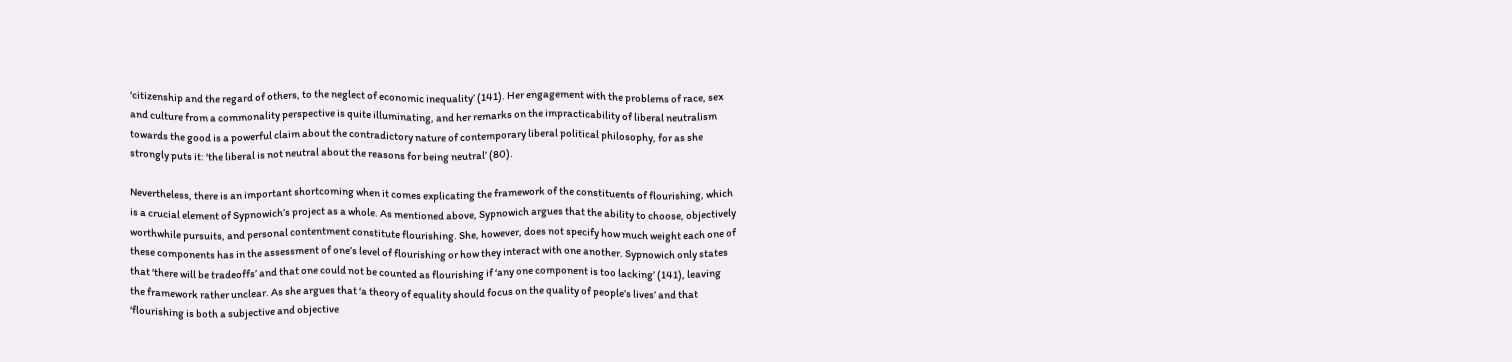‘citizenship and the regard of others, to the neglect of economic inequality’ (141). Her engagement with the problems of race, sex and culture from a commonality perspective is quite illuminating, and her remarks on the impracticability of liberal neutralism towards the good is a powerful claim about the contradictory nature of contemporary liberal political philosophy, for as she strongly puts it: ‘the liberal is not neutral about the reasons for being neutral’ (80).

Nevertheless, there is an important shortcoming when it comes explicating the framework of the constituents of flourishing, which is a crucial element of Sypnowich’s project as a whole. As mentioned above, Sypnowich argues that the ability to choose, objectively worthwhile pursuits, and personal contentment constitute flourishing. She, however, does not specify how much weight each one of these components has in the assessment of one’s level of flourishing or how they interact with one another. Sypnowich only states that ‘there will be tradeoffs’ and that one could not be counted as flourishing if ‘any one component is too lacking’ (141), leaving the framework rather unclear. As she argues that ‘a theory of equality should focus on the quality of people’s lives’ and that ‘flourishing is both a subjective and objective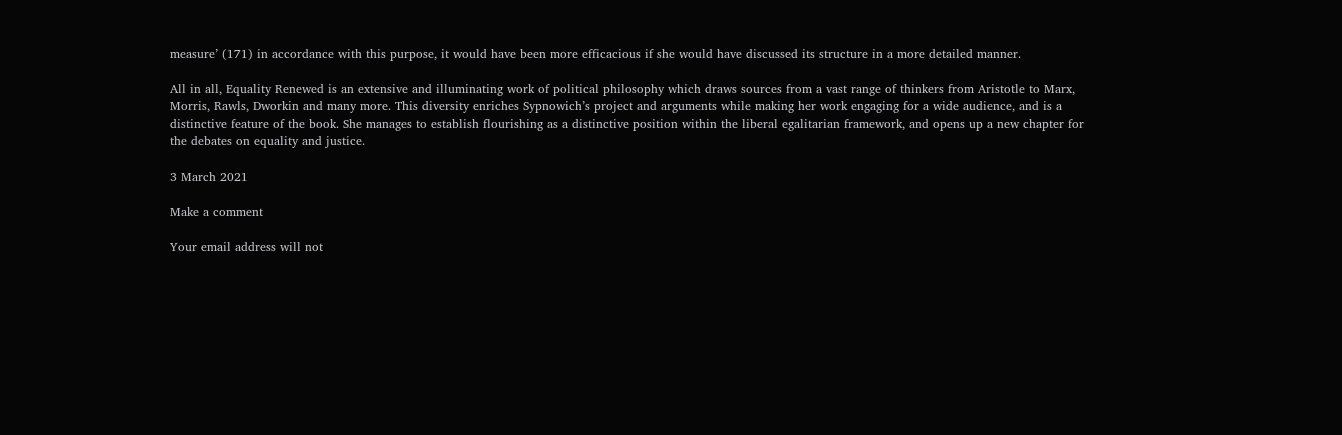measure’ (171) in accordance with this purpose, it would have been more efficacious if she would have discussed its structure in a more detailed manner.

All in all, Equality Renewed is an extensive and illuminating work of political philosophy which draws sources from a vast range of thinkers from Aristotle to Marx, Morris, Rawls, Dworkin and many more. This diversity enriches Sypnowich’s project and arguments while making her work engaging for a wide audience, and is a distinctive feature of the book. She manages to establish flourishing as a distinctive position within the liberal egalitarian framework, and opens up a new chapter for the debates on equality and justice.

3 March 2021

Make a comment

Your email address will not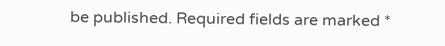be published. Required fields are marked *